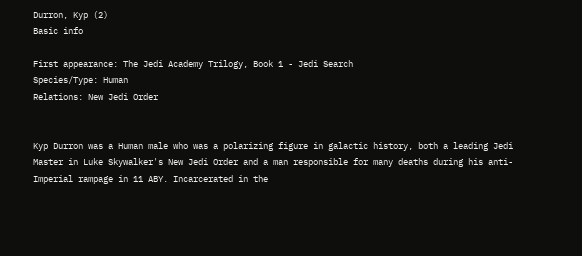Durron, Kyp (2)
Basic info

First appearance: The Jedi Academy Trilogy, Book 1 - Jedi Search
Species/Type: Human
Relations: New Jedi Order


Kyp Durron was a Human male who was a polarizing figure in galactic history, both a leading Jedi Master in Luke Skywalker's New Jedi Order and a man responsible for many deaths during his anti-Imperial rampage in 11 ABY. Incarcerated in the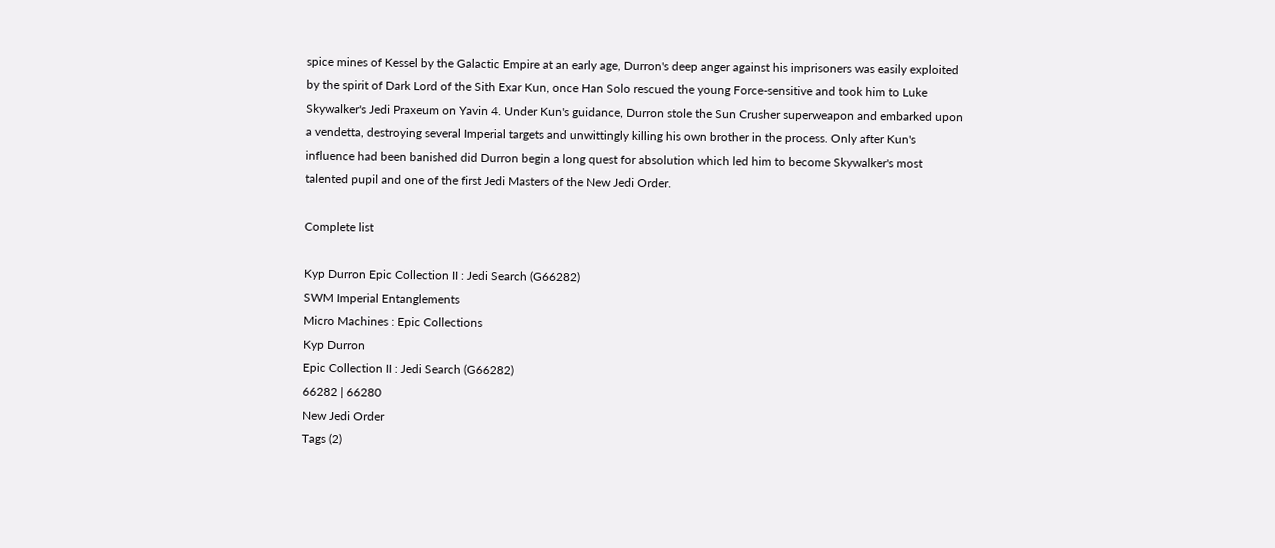spice mines of Kessel by the Galactic Empire at an early age, Durron's deep anger against his imprisoners was easily exploited by the spirit of Dark Lord of the Sith Exar Kun, once Han Solo rescued the young Force-sensitive and took him to Luke Skywalker's Jedi Praxeum on Yavin 4. Under Kun's guidance, Durron stole the Sun Crusher superweapon and embarked upon a vendetta, destroying several Imperial targets and unwittingly killing his own brother in the process. Only after Kun's influence had been banished did Durron begin a long quest for absolution which led him to become Skywalker's most talented pupil and one of the first Jedi Masters of the New Jedi Order.

Complete list

Kyp Durron Epic Collection II : Jedi Search (G66282)
SWM Imperial Entanglements
Micro Machines : Epic Collections
Kyp Durron
Epic Collection II : Jedi Search (G66282)
66282 | 66280
New Jedi Order
Tags (2)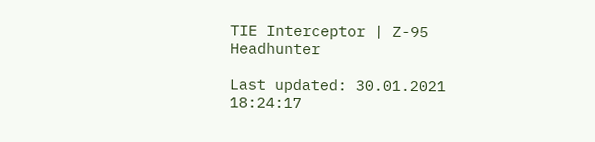TIE Interceptor | Z-95 Headhunter

Last updated: 30.01.2021 18:24:17